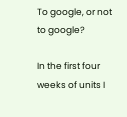To google, or not to google?

In the first four weeks of units I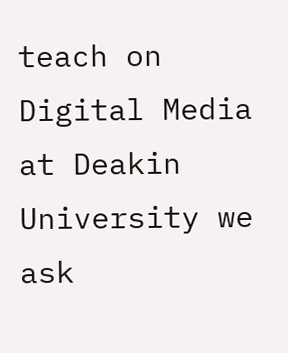teach on Digital Media at Deakin University we ask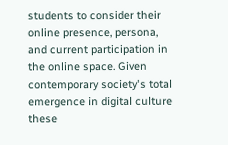students to consider their online presence, persona, and current participation in the online space. Given contemporary society's total emergence in digital culture these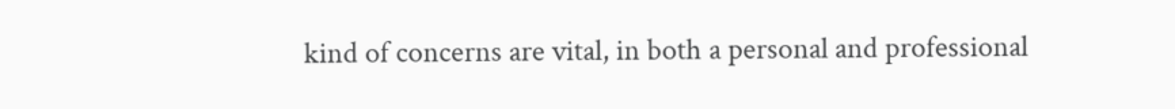kind of concerns are vital, in both a personal and professional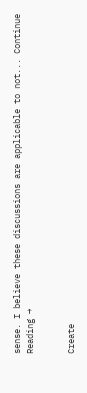sense. I believe these discussions are applicable to not... Continue Reading →


Create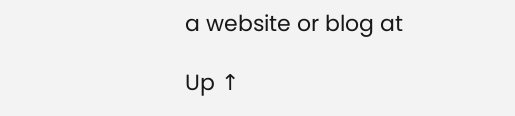a website or blog at

Up ↑